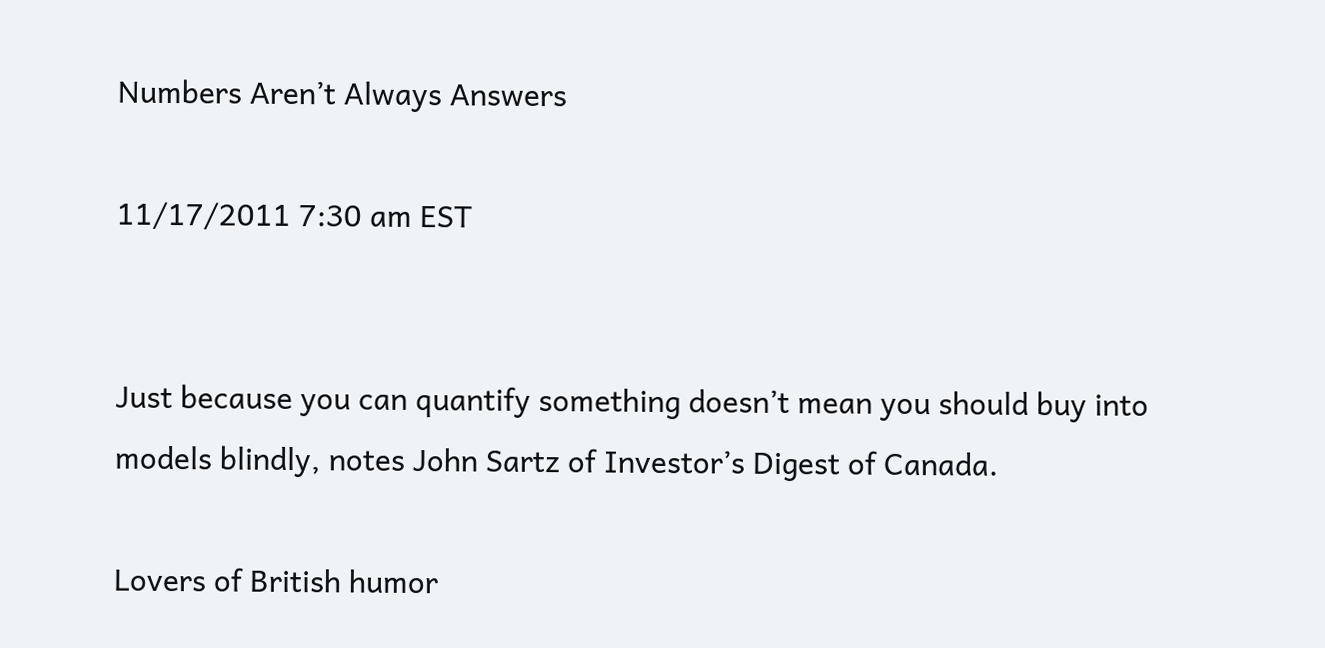Numbers Aren’t Always Answers

11/17/2011 7:30 am EST


Just because you can quantify something doesn’t mean you should buy into models blindly, notes John Sartz of Investor’s Digest of Canada.

Lovers of British humor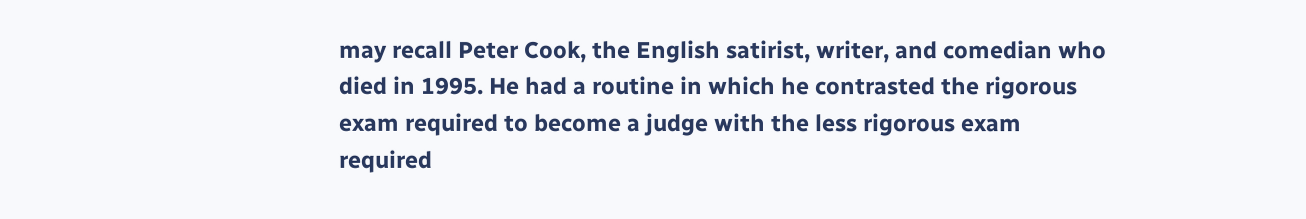may recall Peter Cook, the English satirist, writer, and comedian who died in 1995. He had a routine in which he contrasted the rigorous exam required to become a judge with the less rigorous exam required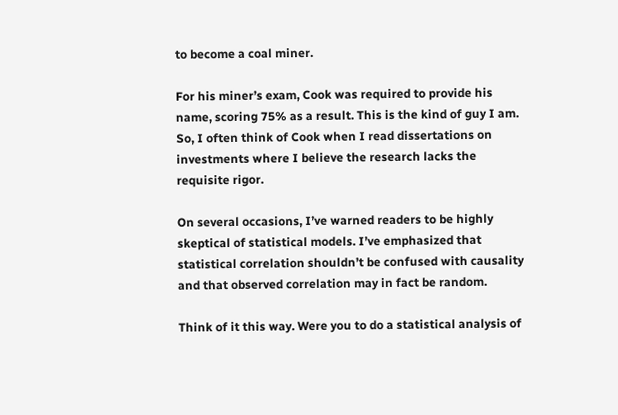to become a coal miner.

For his miner’s exam, Cook was required to provide his name, scoring 75% as a result. This is the kind of guy I am. So, I often think of Cook when I read dissertations on investments where I believe the research lacks the requisite rigor.

On several occasions, I’ve warned readers to be highly skeptical of statistical models. I’ve emphasized that statistical correlation shouldn’t be confused with causality and that observed correlation may in fact be random.

Think of it this way. Were you to do a statistical analysis of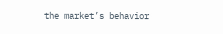the market’s behavior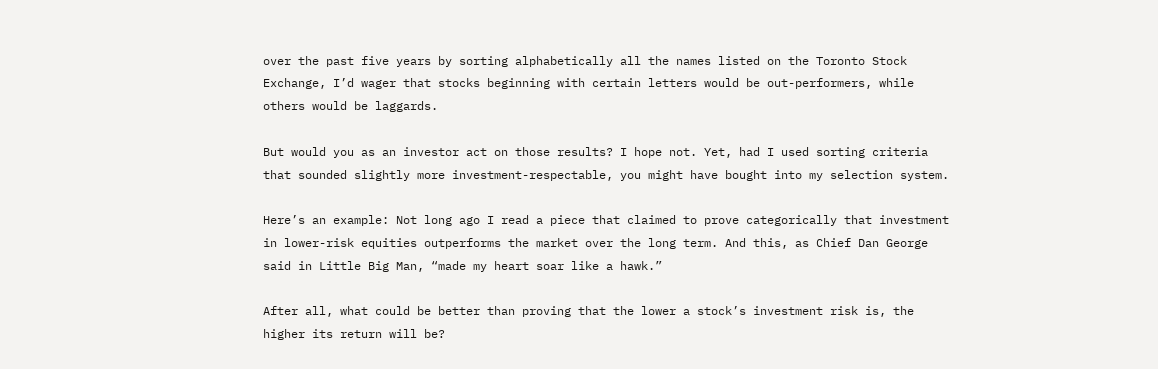over the past five years by sorting alphabetically all the names listed on the Toronto Stock Exchange, I’d wager that stocks beginning with certain letters would be out-performers, while others would be laggards.

But would you as an investor act on those results? I hope not. Yet, had I used sorting criteria that sounded slightly more investment-respectable, you might have bought into my selection system.

Here’s an example: Not long ago I read a piece that claimed to prove categorically that investment in lower-risk equities outperforms the market over the long term. And this, as Chief Dan George said in Little Big Man, “made my heart soar like a hawk.”

After all, what could be better than proving that the lower a stock’s investment risk is, the higher its return will be?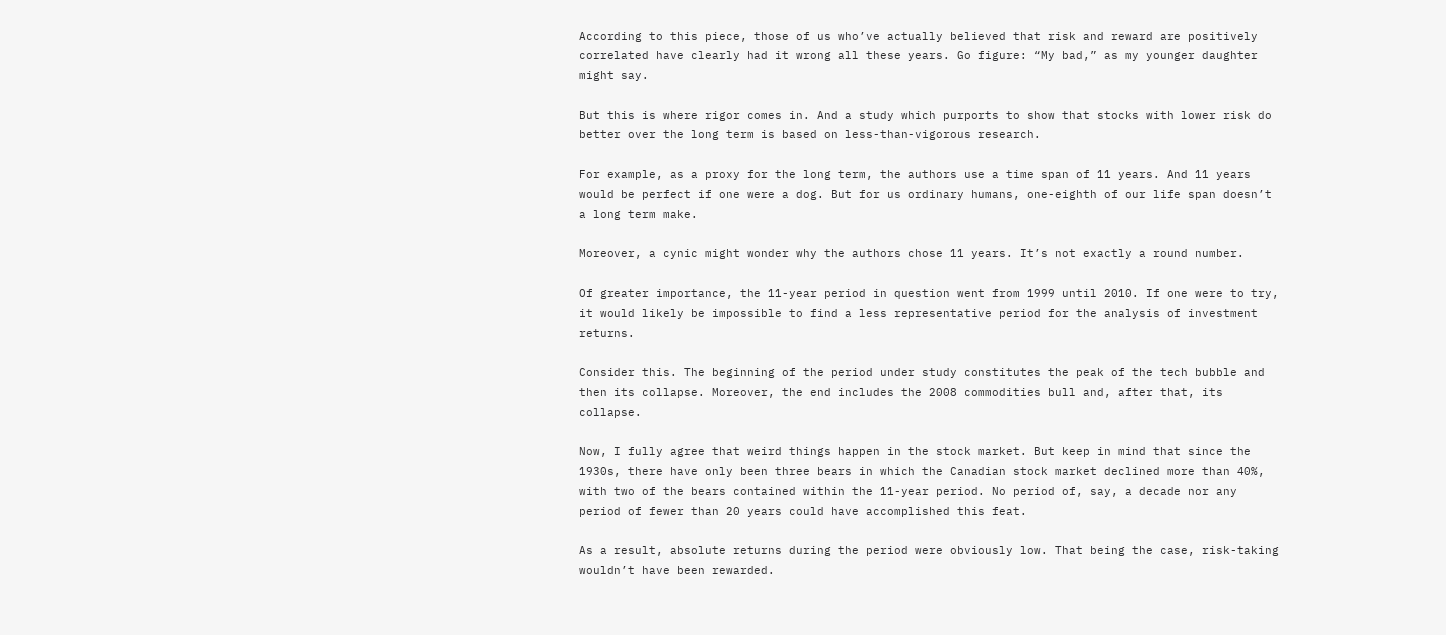According to this piece, those of us who’ve actually believed that risk and reward are positively correlated have clearly had it wrong all these years. Go figure: “My bad,” as my younger daughter might say.

But this is where rigor comes in. And a study which purports to show that stocks with lower risk do better over the long term is based on less-than-vigorous research.

For example, as a proxy for the long term, the authors use a time span of 11 years. And 11 years would be perfect if one were a dog. But for us ordinary humans, one-eighth of our life span doesn’t a long term make.

Moreover, a cynic might wonder why the authors chose 11 years. It’s not exactly a round number.

Of greater importance, the 11-year period in question went from 1999 until 2010. If one were to try, it would likely be impossible to find a less representative period for the analysis of investment returns.

Consider this. The beginning of the period under study constitutes the peak of the tech bubble and then its collapse. Moreover, the end includes the 2008 commodities bull and, after that, its collapse.

Now, I fully agree that weird things happen in the stock market. But keep in mind that since the 1930s, there have only been three bears in which the Canadian stock market declined more than 40%, with two of the bears contained within the 11-year period. No period of, say, a decade nor any period of fewer than 20 years could have accomplished this feat.

As a result, absolute returns during the period were obviously low. That being the case, risk-taking wouldn’t have been rewarded.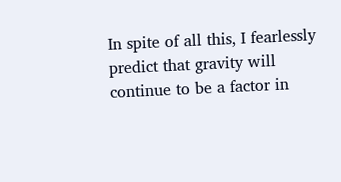In spite of all this, I fearlessly predict that gravity will continue to be a factor in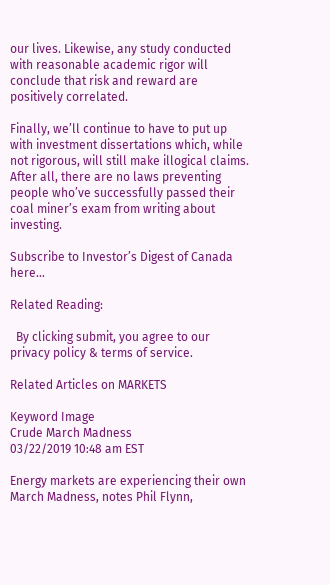our lives. Likewise, any study conducted with reasonable academic rigor will conclude that risk and reward are positively correlated.

Finally, we’ll continue to have to put up with investment dissertations which, while not rigorous, will still make illogical claims. After all, there are no laws preventing people who’ve successfully passed their coal miner’s exam from writing about investing.

Subscribe to Investor’s Digest of Canada here…

Related Reading:

  By clicking submit, you agree to our privacy policy & terms of service.

Related Articles on MARKETS

Keyword Image
Crude March Madness
03/22/2019 10:48 am EST

Energy markets are experiencing their own March Madness, notes Phil Flynn,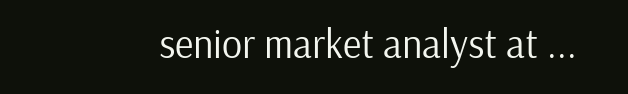senior market analyst at ...